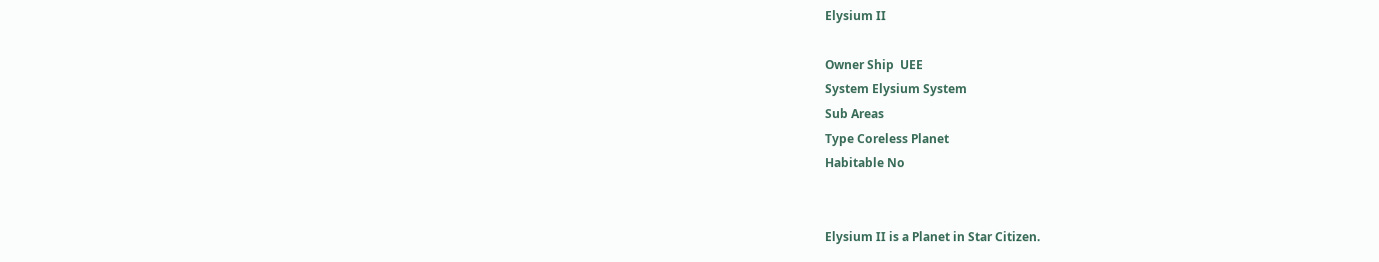Elysium II

Owner Ship  UEE
System Elysium System
Sub Areas
Type Coreless Planet
Habitable No


Elysium II is a Planet in Star Citizen.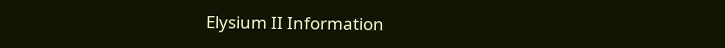Elysium II Information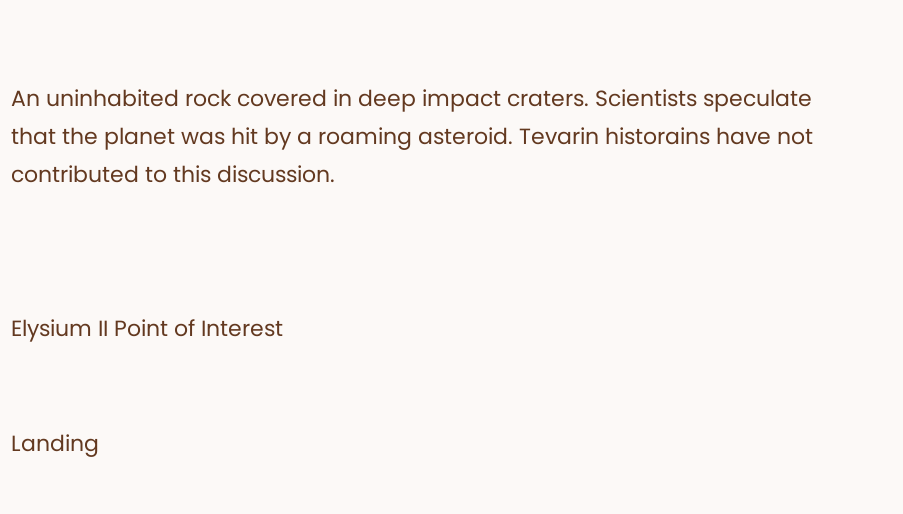An uninhabited rock covered in deep impact craters. Scientists speculate that the planet was hit by a roaming asteroid. Tevarin historains have not contributed to this discussion.



Elysium II Point of Interest


Landing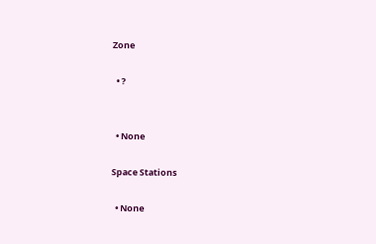Zone

  • ?


  • None

Space Stations

  • None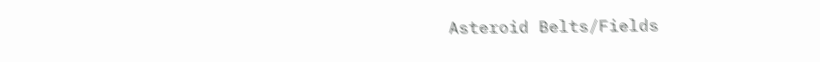Asteroid Belts/Fields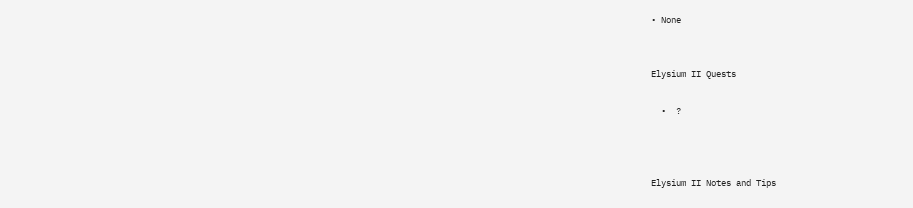• None


Elysium II Quests

  •  ?



Elysium II Notes and Tips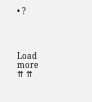• ?




Load more
⇈ ⇈